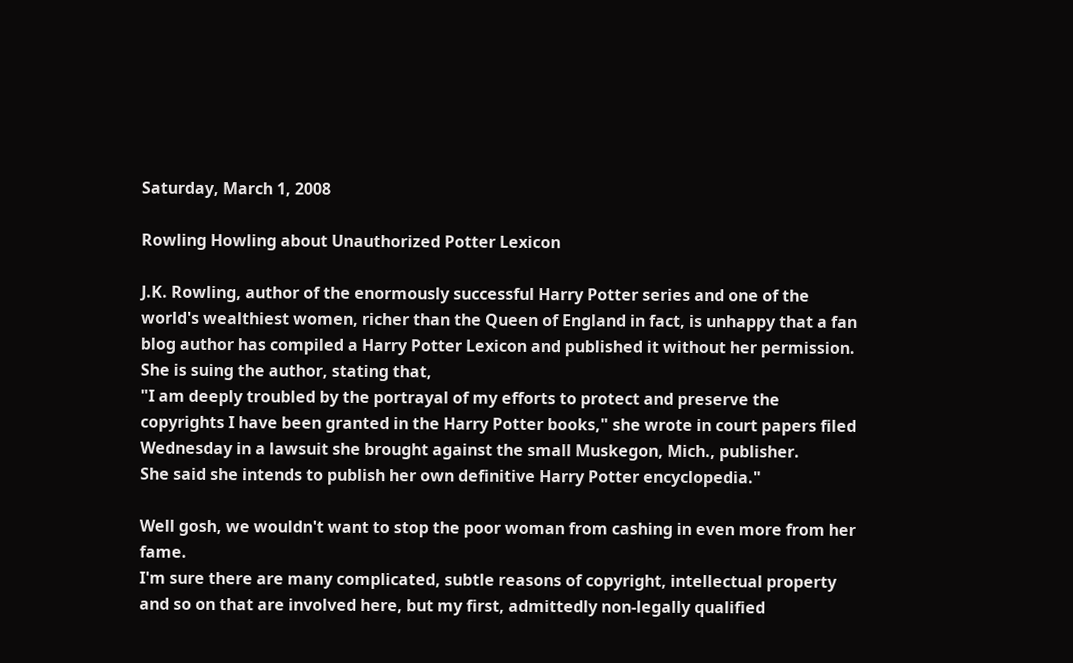Saturday, March 1, 2008

Rowling Howling about Unauthorized Potter Lexicon

J.K. Rowling, author of the enormously successful Harry Potter series and one of the world's wealthiest women, richer than the Queen of England in fact, is unhappy that a fan blog author has compiled a Harry Potter Lexicon and published it without her permission. She is suing the author, stating that,
"I am deeply troubled by the portrayal of my efforts to protect and preserve the copyrights I have been granted in the Harry Potter books," she wrote in court papers filed Wednesday in a lawsuit she brought against the small Muskegon, Mich., publisher.
She said she intends to publish her own definitive Harry Potter encyclopedia."

Well gosh, we wouldn't want to stop the poor woman from cashing in even more from her fame.
I'm sure there are many complicated, subtle reasons of copyright, intellectual property and so on that are involved here, but my first, admittedly non-legally qualified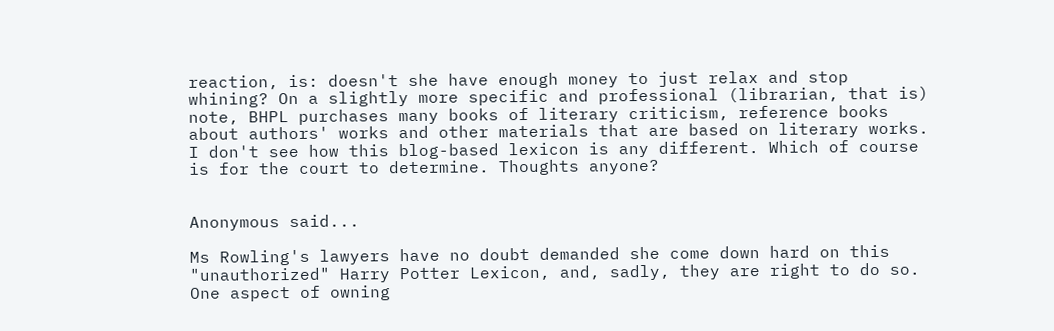reaction, is: doesn't she have enough money to just relax and stop whining? On a slightly more specific and professional (librarian, that is) note, BHPL purchases many books of literary criticism, reference books about authors' works and other materials that are based on literary works. I don't see how this blog-based lexicon is any different. Which of course is for the court to determine. Thoughts anyone?


Anonymous said...

Ms Rowling's lawyers have no doubt demanded she come down hard on this "unauthorized" Harry Potter Lexicon, and, sadly, they are right to do so. One aspect of owning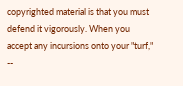copyrighted material is that you must defend it vigorously. When you accept any incursions onto your "turf," --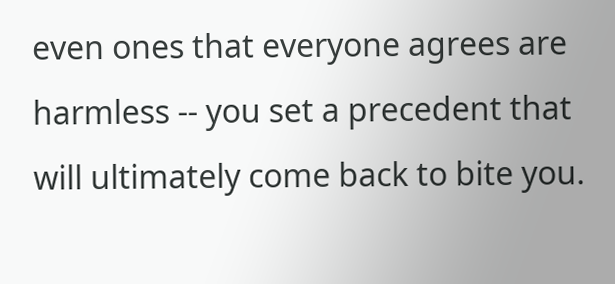even ones that everyone agrees are harmless -- you set a precedent that will ultimately come back to bite you.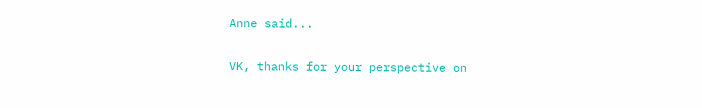Anne said...

VK, thanks for your perspective on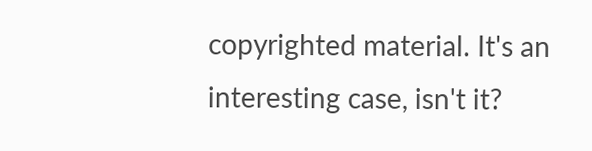copyrighted material. It's an interesting case, isn't it?